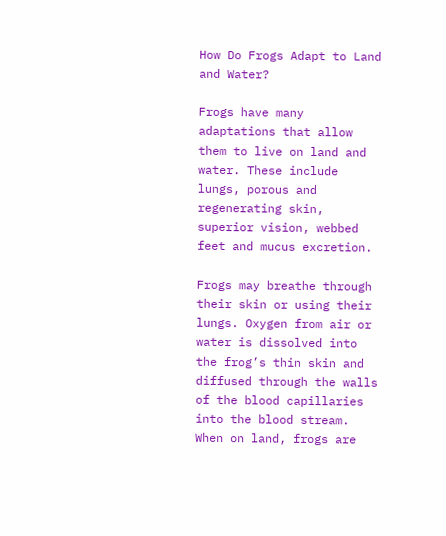How Do Frogs Adapt to Land and Water?

Frogs have many adaptations that allow them to live on land and water. These include lungs, porous and regenerating skin, superior vision, webbed feet and mucus excretion.

Frogs may breathe through their skin or using their lungs. Oxygen from air or water is dissolved into the frog’s thin skin and diffused through the walls of the blood capillaries into the blood stream. When on land, frogs are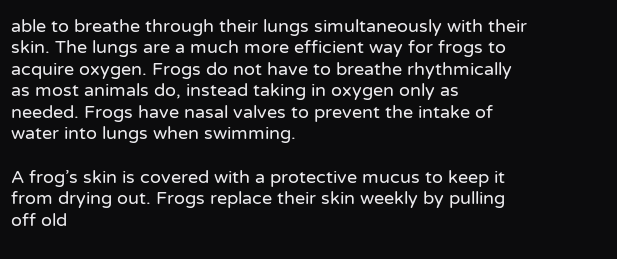able to breathe through their lungs simultaneously with their skin. The lungs are a much more efficient way for frogs to acquire oxygen. Frogs do not have to breathe rhythmically as most animals do, instead taking in oxygen only as needed. Frogs have nasal valves to prevent the intake of water into lungs when swimming.

A frog’s skin is covered with a protective mucus to keep it from drying out. Frogs replace their skin weekly by pulling off old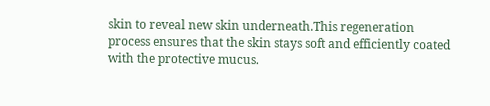skin to reveal new skin underneath.This regeneration process ensures that the skin stays soft and efficiently coated with the protective mucus.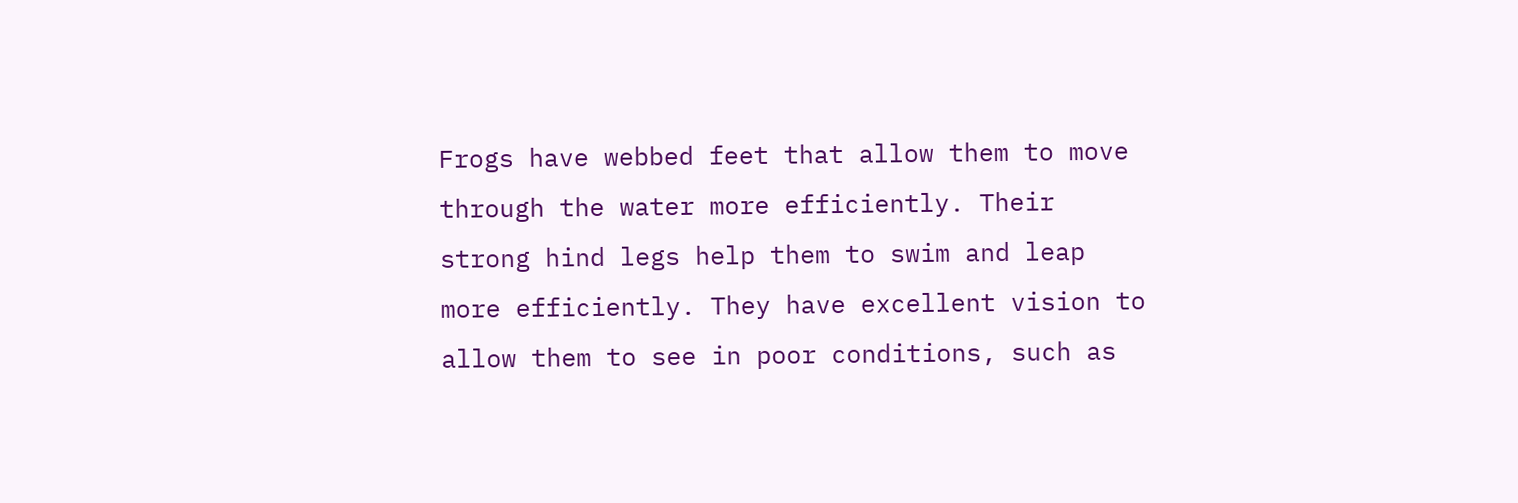Frogs have webbed feet that allow them to move through the water more efficiently. Their strong hind legs help them to swim and leap more efficiently. They have excellent vision to allow them to see in poor conditions, such as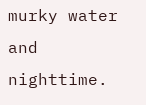murky water and nighttime.